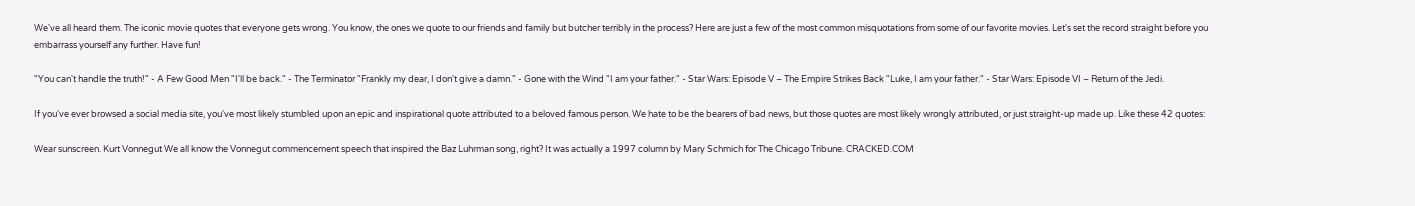We've all heard them. The iconic movie quotes that everyone gets wrong. You know, the ones we quote to our friends and family but butcher terribly in the process? Here are just a few of the most common misquotations from some of our favorite movies. Let's set the record straight before you embarrass yourself any further. Have fun!

"You can't handle the truth!" - A Few Good Men "I'll be back." - The Terminator "Frankly my dear, I don't give a damn." - Gone with the Wind "I am your father." - Star Wars: Episode V – The Empire Strikes Back "Luke, I am your father." - Star Wars: Episode VI – Return of the Jedi.

If you've ever browsed a social media site, you've most likely stumbled upon an epic and inspirational quote attributed to a beloved famous person. We hate to be the bearers of bad news, but those quotes are most likely wrongly attributed, or just straight-up made up. Like these 42 quotes:

Wear sunscreen. Kurt Vonnegut We all know the Vonnegut commencement speech that inspired the Baz Luhrman song, right? It was actually a 1997 column by Mary Schmich for The Chicago Tribune. CRACKED.COM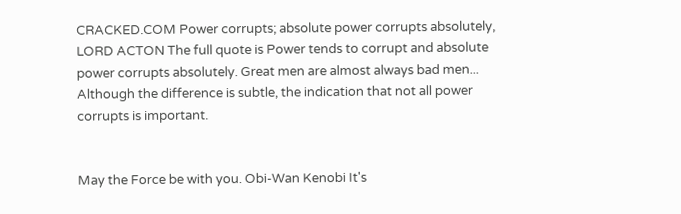CRACKED.COM Power corrupts; absolute power corrupts absolutely, LORD ACTON The full quote is Power tends to corrupt and absolute power corrupts absolutely. Great men are almost always bad men... Although the difference is subtle, the indication that not all power corrupts is important.


May the Force be with you. Obi-Wan Kenobi It's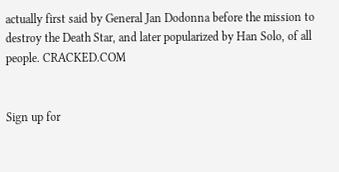actually first said by General Jan Dodonna before the mission to destroy the Death Star, and later popularized by Han Solo, of all people. CRACKED.COM


Sign up for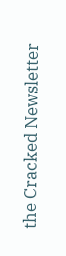the Cracked Newsletter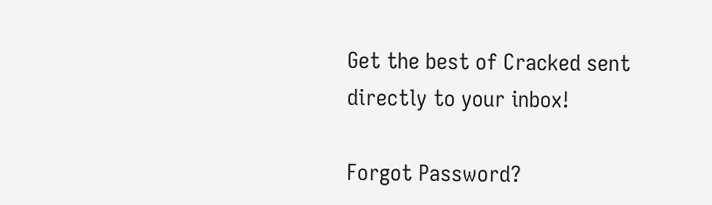Get the best of Cracked sent directly to your inbox!

Forgot Password?